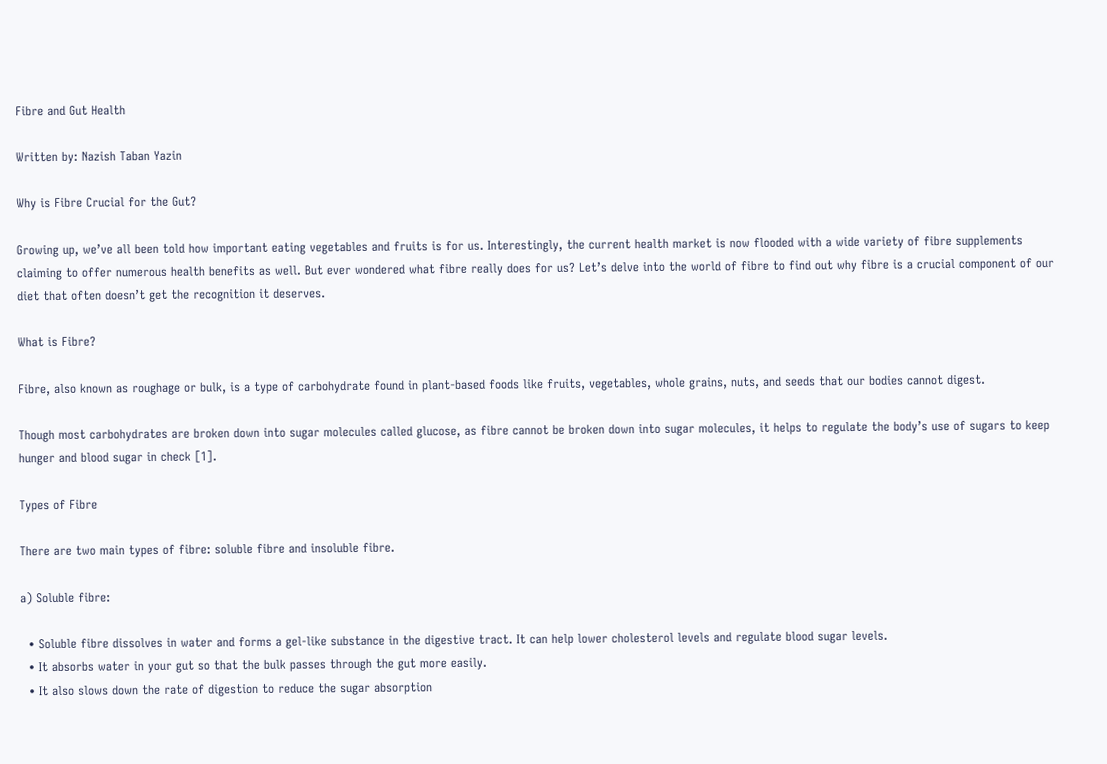Fibre and Gut Health

Written by: Nazish Taban Yazin

Why is Fibre Crucial for the Gut?

Growing up, we’ve all been told how important eating vegetables and fruits is for us. Interestingly, the current health market is now flooded with a wide variety of fibre supplements claiming to offer numerous health benefits as well. But ever wondered what fibre really does for us? Let’s delve into the world of fibre to find out why fibre is a crucial component of our diet that often doesn’t get the recognition it deserves.

What is Fibre?

Fibre, also known as roughage or bulk, is a type of carbohydrate found in plant-based foods like fruits, vegetables, whole grains, nuts, and seeds that our bodies cannot digest.

Though most carbohydrates are broken down into sugar molecules called glucose, as fibre cannot be broken down into sugar molecules, it helps to regulate the body’s use of sugars to keep hunger and blood sugar in check [1].

Types of Fibre

There are two main types of fibre: soluble fibre and insoluble fibre.

a) Soluble fibre:

  • Soluble fibre dissolves in water and forms a gel-like substance in the digestive tract. It can help lower cholesterol levels and regulate blood sugar levels.
  • It absorbs water in your gut so that the bulk passes through the gut more easily.
  • It also slows down the rate of digestion to reduce the sugar absorption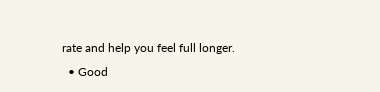rate and help you feel full longer.
  • Good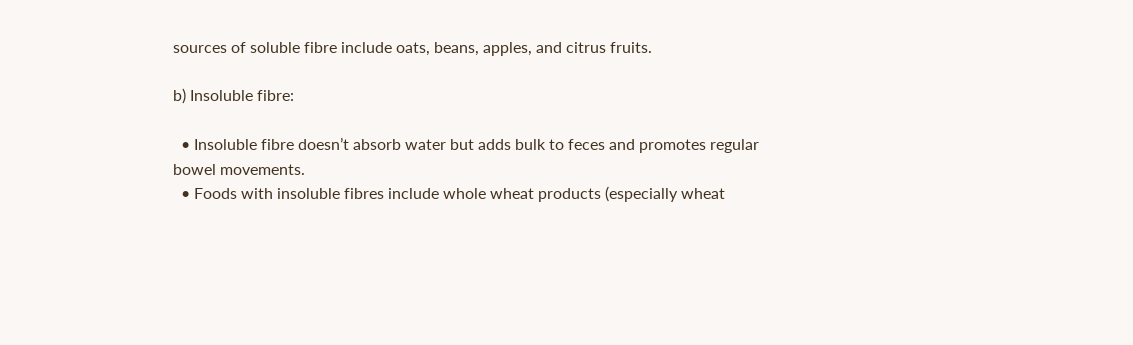sources of soluble fibre include oats, beans, apples, and citrus fruits.

b) Insoluble fibre:

  • Insoluble fibre doesn’t absorb water but adds bulk to feces and promotes regular bowel movements.
  • Foods with insoluble fibres include whole wheat products (especially wheat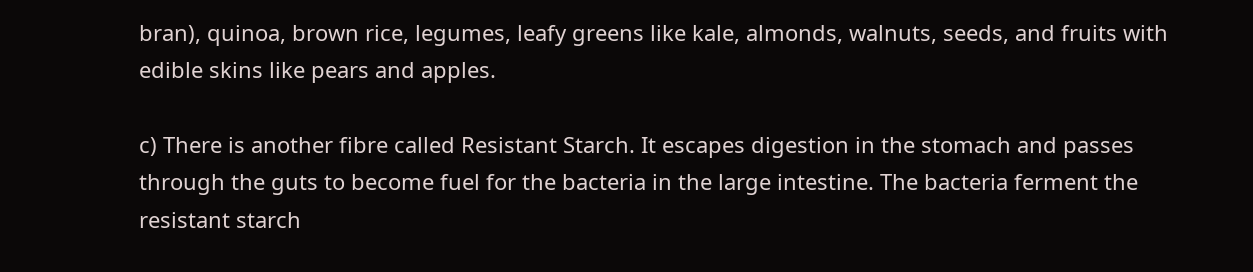bran), quinoa, brown rice, legumes, leafy greens like kale, almonds, walnuts, seeds, and fruits with edible skins like pears and apples.

c) There is another fibre called Resistant Starch. It escapes digestion in the stomach and passes through the guts to become fuel for the bacteria in the large intestine. The bacteria ferment the resistant starch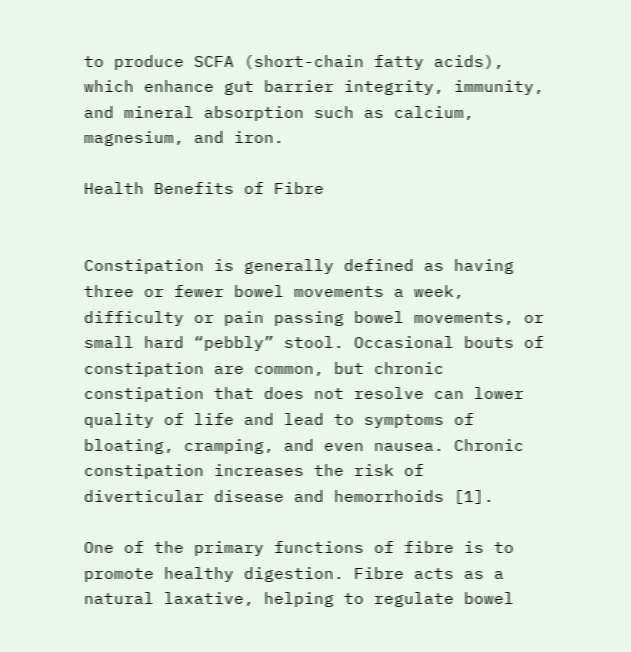to produce SCFA (short-chain fatty acids), which enhance gut barrier integrity, immunity, and mineral absorption such as calcium, magnesium, and iron.

Health Benefits of Fibre


Constipation is generally defined as having three or fewer bowel movements a week, difficulty or pain passing bowel movements, or small hard “pebbly” stool. Occasional bouts of constipation are common, but chronic constipation that does not resolve can lower quality of life and lead to symptoms of bloating, cramping, and even nausea. Chronic constipation increases the risk of diverticular disease and hemorrhoids [1].

One of the primary functions of fibre is to promote healthy digestion. Fibre acts as a natural laxative, helping to regulate bowel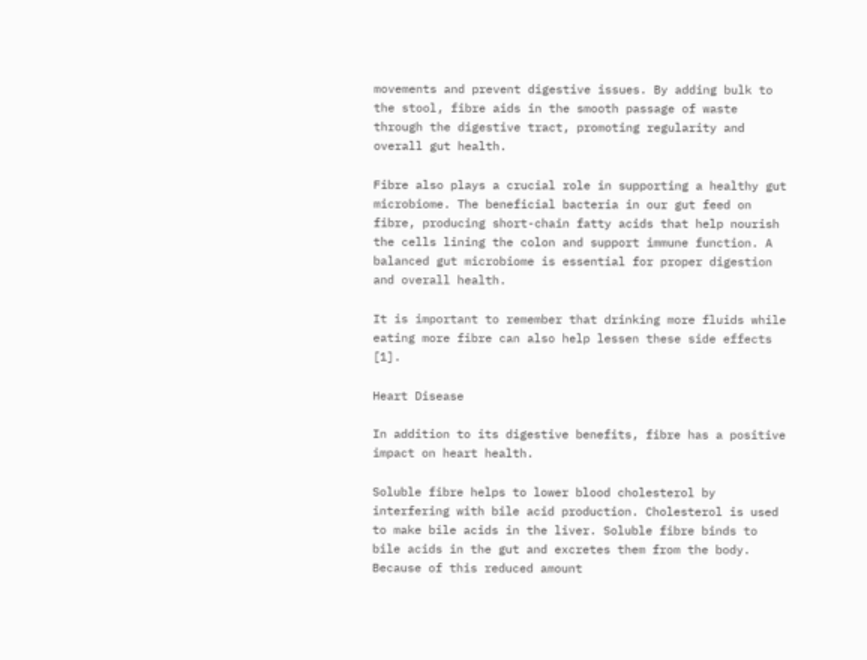movements and prevent digestive issues. By adding bulk to the stool, fibre aids in the smooth passage of waste through the digestive tract, promoting regularity and overall gut health.

Fibre also plays a crucial role in supporting a healthy gut microbiome. The beneficial bacteria in our gut feed on fibre, producing short-chain fatty acids that help nourish the cells lining the colon and support immune function. A balanced gut microbiome is essential for proper digestion and overall health.

It is important to remember that drinking more fluids while eating more fibre can also help lessen these side effects [1].

Heart Disease

In addition to its digestive benefits, fibre has a positive impact on heart health.

Soluble fibre helps to lower blood cholesterol by interfering with bile acid production. Cholesterol is used to make bile acids in the liver. Soluble fibre binds to bile acids in the gut and excretes them from the body. Because of this reduced amount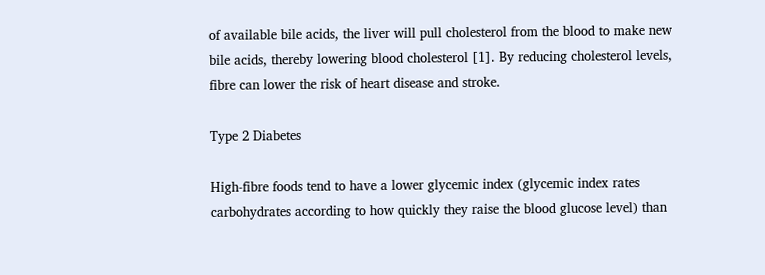of available bile acids, the liver will pull cholesterol from the blood to make new bile acids, thereby lowering blood cholesterol [1]. By reducing cholesterol levels, fibre can lower the risk of heart disease and stroke.

Type 2 Diabetes

High-fibre foods tend to have a lower glycemic index (glycemic index rates carbohydrates according to how quickly they raise the blood glucose level) than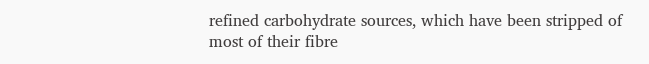refined carbohydrate sources, which have been stripped of most of their fibre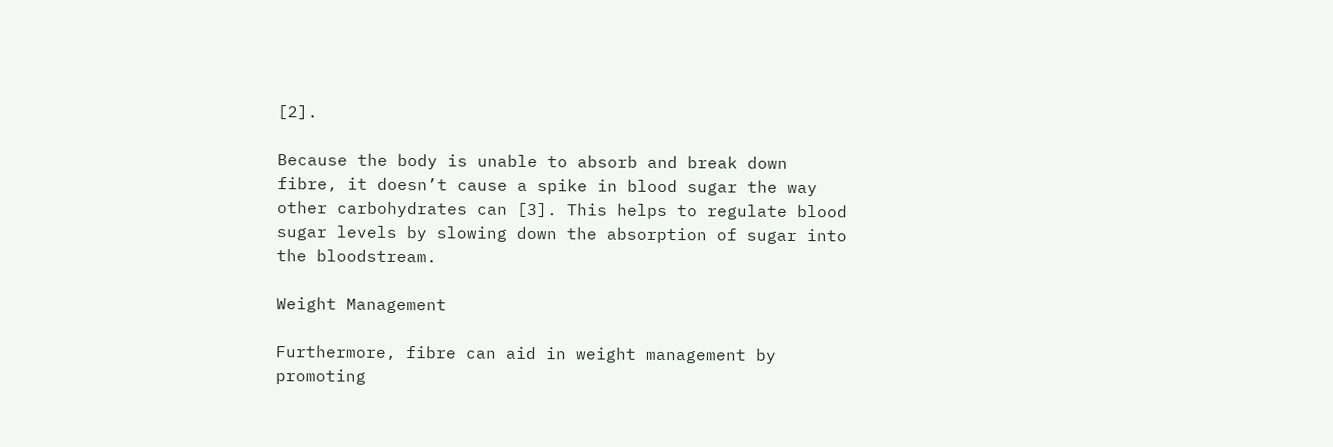[2].

Because the body is unable to absorb and break down fibre, it doesn’t cause a spike in blood sugar the way other carbohydrates can [3]. This helps to regulate blood sugar levels by slowing down the absorption of sugar into the bloodstream.

Weight Management

Furthermore, fibre can aid in weight management by promoting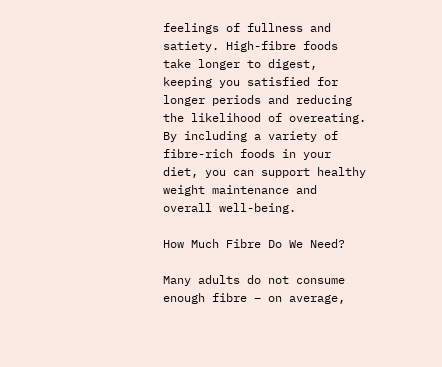feelings of fullness and satiety. High-fibre foods take longer to digest, keeping you satisfied for longer periods and reducing the likelihood of overeating. By including a variety of fibre-rich foods in your diet, you can support healthy weight maintenance and overall well-being.

How Much Fibre Do We Need?

Many adults do not consume enough fibre – on average,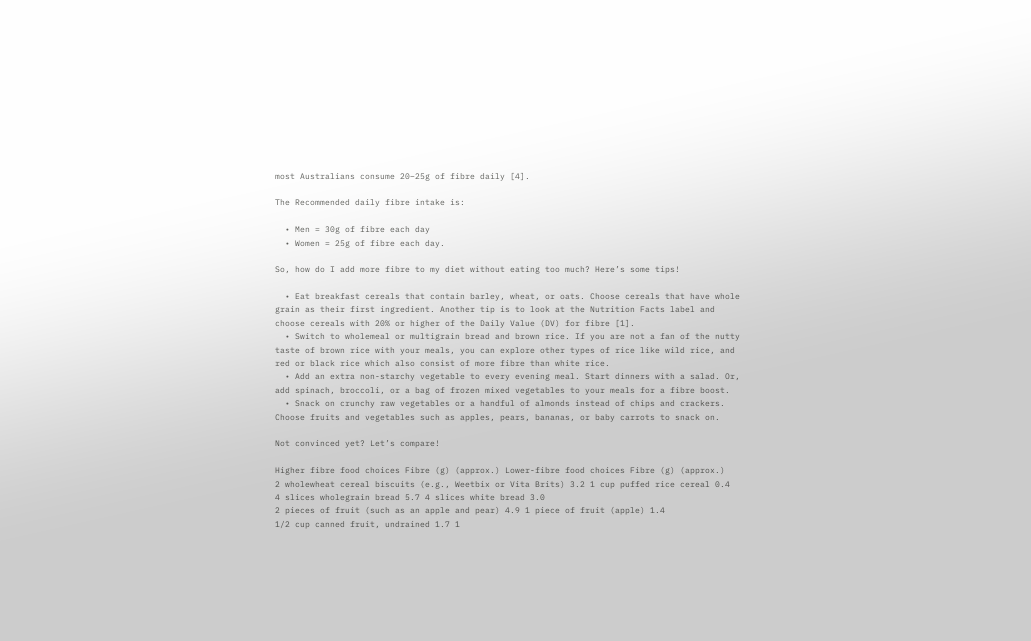most Australians consume 20–25g of fibre daily [4].

The Recommended daily fibre intake is:

  • Men = 30g of fibre each day
  • Women = 25g of fibre each day.

So, how do I add more fibre to my diet without eating too much? Here’s some tips!

  • Eat breakfast cereals that contain barley, wheat, or oats. Choose cereals that have whole grain as their first ingredient. Another tip is to look at the Nutrition Facts label and choose cereals with 20% or higher of the Daily Value (DV) for fibre [1].
  • Switch to wholemeal or multigrain bread and brown rice. If you are not a fan of the nutty taste of brown rice with your meals, you can explore other types of rice like wild rice, and red or black rice which also consist of more fibre than white rice.
  • Add an extra non-starchy vegetable to every evening meal. Start dinners with a salad. Or, add spinach, broccoli, or a bag of frozen mixed vegetables to your meals for a fibre boost.
  • Snack on crunchy raw vegetables or a handful of almonds instead of chips and crackers. Choose fruits and vegetables such as apples, pears, bananas, or baby carrots to snack on.

Not convinced yet? Let’s compare!

Higher fibre food choices Fibre (g) (approx.) Lower-fibre food choices Fibre (g) (approx.)
2 wholewheat cereal biscuits (e.g., Weetbix or Vita Brits) 3.2 1 cup puffed rice cereal 0.4
4 slices wholegrain bread 5.7 4 slices white bread 3.0
2 pieces of fruit (such as an apple and pear) 4.9 1 piece of fruit (apple) 1.4
1/2 cup canned fruit, undrained 1.7 1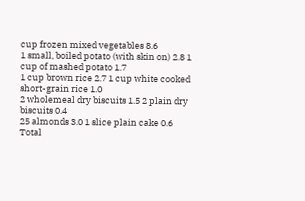cup frozen mixed vegetables 8.6
1 small, boiled potato (with skin on) 2.8 1 cup of mashed potato 1.7
1 cup brown rice 2.7 1 cup white cooked short-grain rice 1.0
2 wholemeal dry biscuits 1.5 2 plain dry biscuits 0.4
25 almonds 3.0 1 slice plain cake 0.6
Total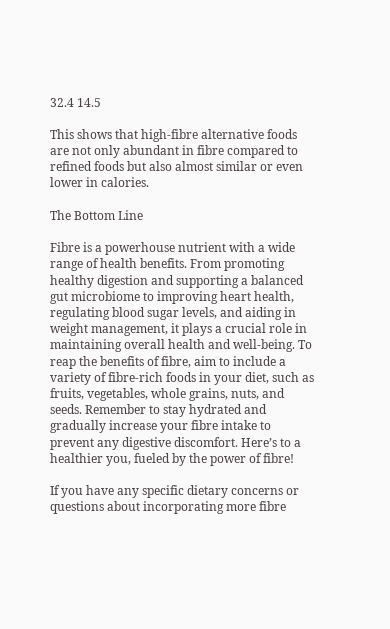32.4 14.5

This shows that high-fibre alternative foods are not only abundant in fibre compared to refined foods but also almost similar or even lower in calories.

The Bottom Line

Fibre is a powerhouse nutrient with a wide range of health benefits. From promoting healthy digestion and supporting a balanced gut microbiome to improving heart health, regulating blood sugar levels, and aiding in weight management, it plays a crucial role in maintaining overall health and well-being. To reap the benefits of fibre, aim to include a variety of fibre-rich foods in your diet, such as fruits, vegetables, whole grains, nuts, and seeds. Remember to stay hydrated and gradually increase your fibre intake to prevent any digestive discomfort. Here’s to a healthier you, fueled by the power of fibre!

If you have any specific dietary concerns or questions about incorporating more fibre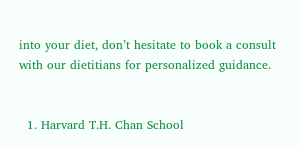into your diet, don’t hesitate to book a consult with our dietitians for personalized guidance.


  1. Harvard T.H. Chan School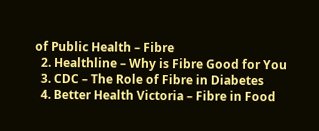of Public Health – Fibre
  2. Healthline – Why is Fibre Good for You
  3. CDC – The Role of Fibre in Diabetes
  4. Better Health Victoria – Fibre in Food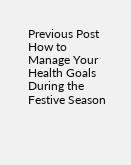Previous Post
How to Manage Your Health Goals During the Festive Season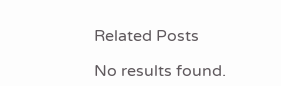Related Posts

No results found.